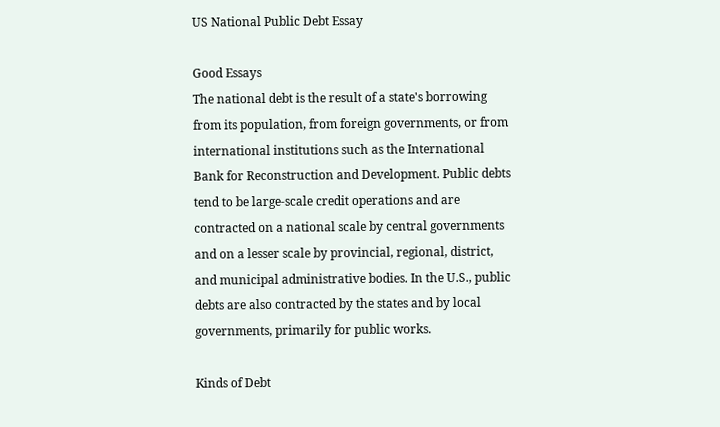US National Public Debt Essay

Good Essays
The national debt is the result of a state's borrowing from its population, from foreign governments, or from international institutions such as the International Bank for Reconstruction and Development. Public debts tend to be large-scale credit operations and are contracted on a national scale by central governments and on a lesser scale by provincial, regional, district, and municipal administrative bodies. In the U.S., public debts are also contracted by the states and by local governments, primarily for public works.

Kinds of Debt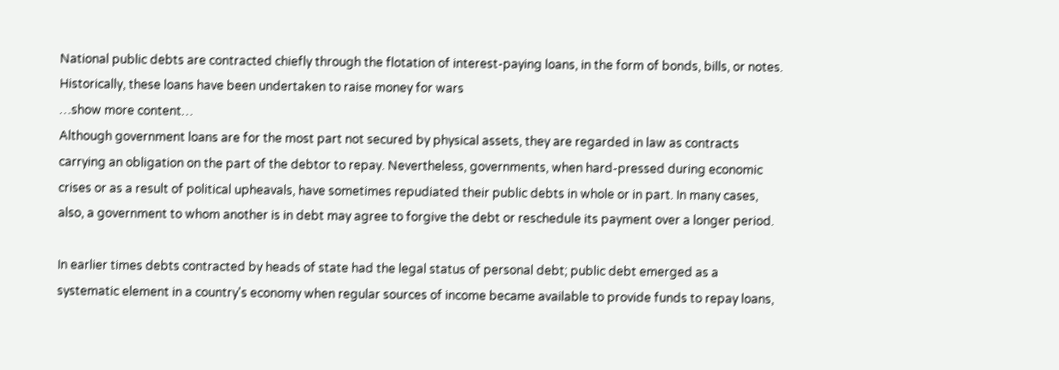National public debts are contracted chiefly through the flotation of interest-paying loans, in the form of bonds, bills, or notes. Historically, these loans have been undertaken to raise money for wars
…show more content…
Although government loans are for the most part not secured by physical assets, they are regarded in law as contracts carrying an obligation on the part of the debtor to repay. Nevertheless, governments, when hard-pressed during economic crises or as a result of political upheavals, have sometimes repudiated their public debts in whole or in part. In many cases, also, a government to whom another is in debt may agree to forgive the debt or reschedule its payment over a longer period.

In earlier times debts contracted by heads of state had the legal status of personal debt; public debt emerged as a systematic element in a country's economy when regular sources of income became available to provide funds to repay loans,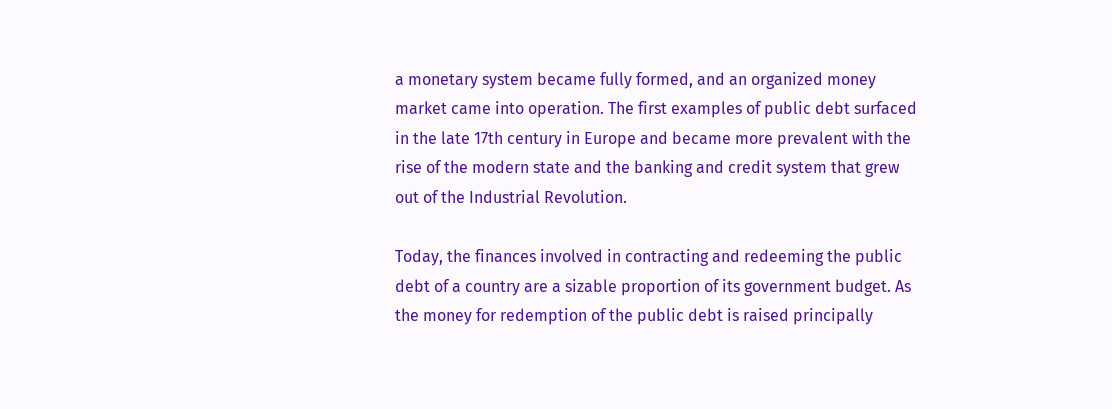a monetary system became fully formed, and an organized money market came into operation. The first examples of public debt surfaced in the late 17th century in Europe and became more prevalent with the rise of the modern state and the banking and credit system that grew out of the Industrial Revolution.

Today, the finances involved in contracting and redeeming the public debt of a country are a sizable proportion of its government budget. As the money for redemption of the public debt is raised principally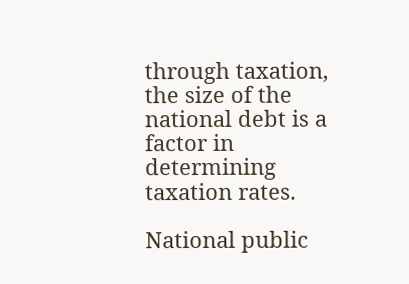through taxation, the size of the national debt is a factor in determining taxation rates.

National public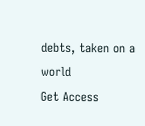debts, taken on a world
Get Access